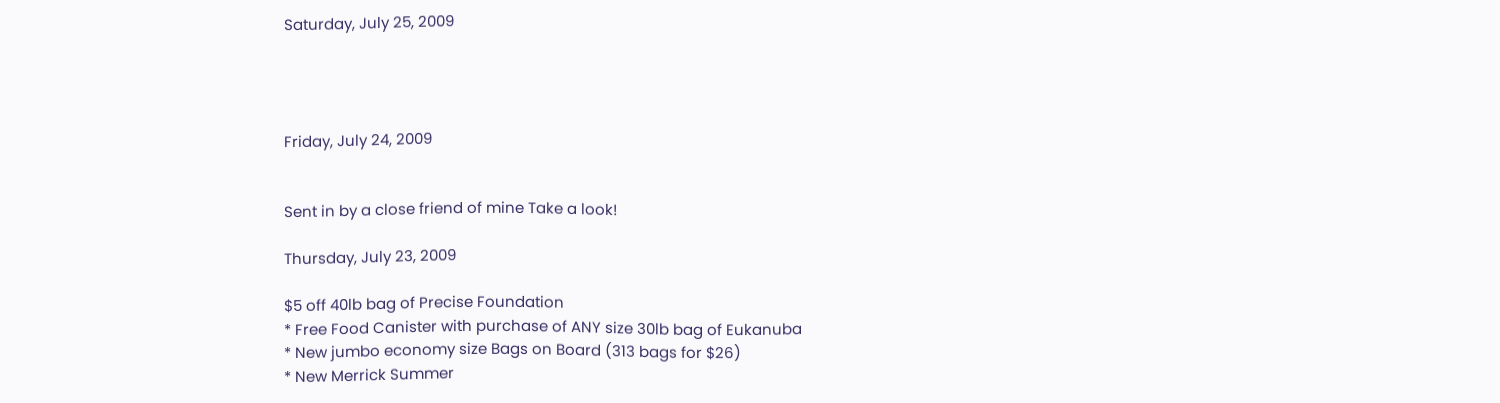Saturday, July 25, 2009




Friday, July 24, 2009


Sent in by a close friend of mine Take a look!

Thursday, July 23, 2009

$5 off 40lb bag of Precise Foundation
* Free Food Canister with purchase of ANY size 30lb bag of Eukanuba
* New jumbo economy size Bags on Board (313 bags for $26)
* New Merrick Summer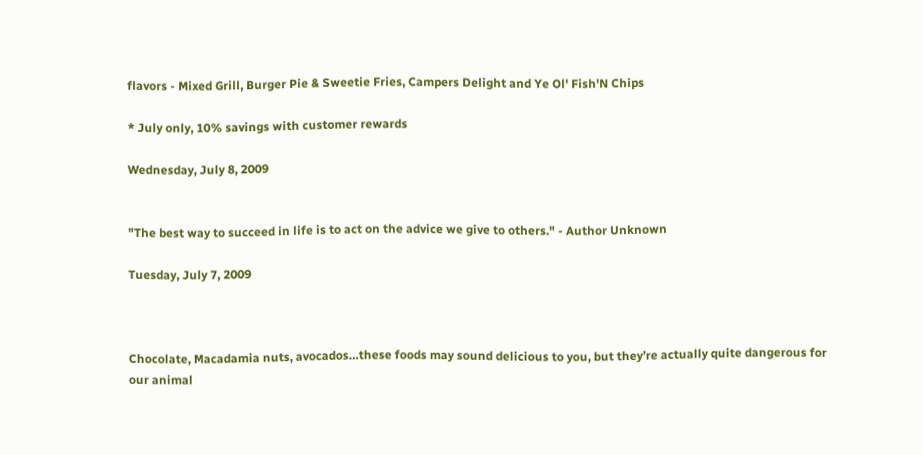flavors - Mixed Grill, Burger Pie & Sweetie Fries, Campers Delight and Ye Ol' Fish'N Chips

* July only, 10% savings with customer rewards

Wednesday, July 8, 2009


"The best way to succeed in life is to act on the advice we give to others." - Author Unknown

Tuesday, July 7, 2009



Chocolate, Macadamia nuts, avocados…these foods may sound delicious to you, but they’re actually quite dangerous for our animal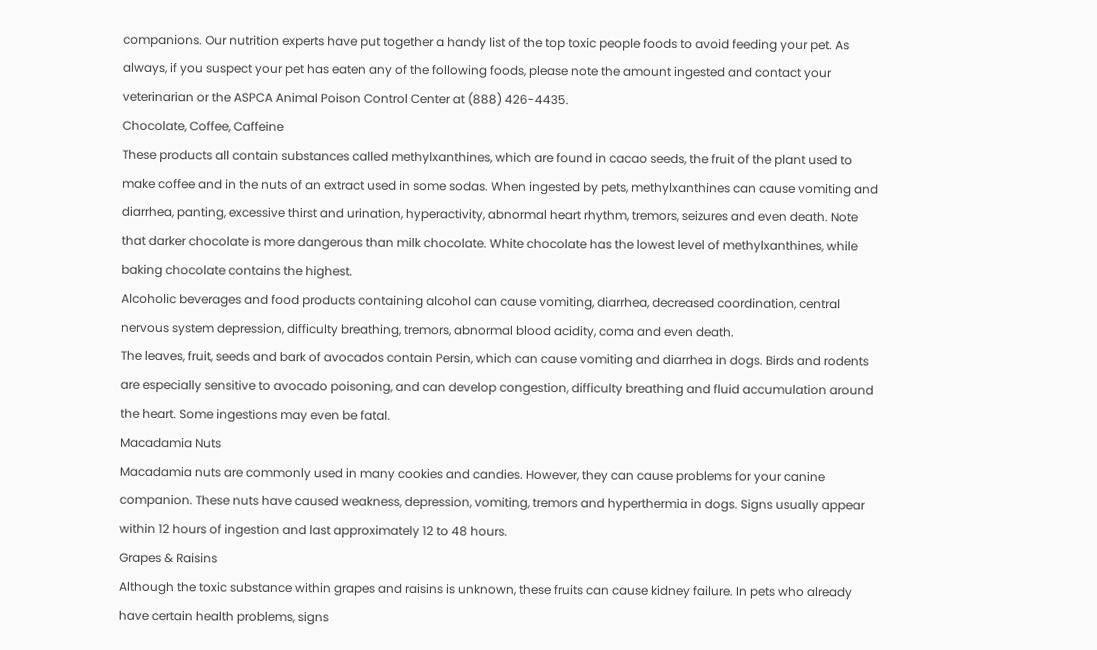companions. Our nutrition experts have put together a handy list of the top toxic people foods to avoid feeding your pet. As always, if you suspect your pet has eaten any of the following foods, please note the amount ingested and contact your veterinarian or the ASPCA Animal Poison Control Center at (888) 426-4435.
Chocolate, Coffee, Caffeine
These products all contain substances called methylxanthines, which are found in cacao seeds, the fruit of the plant used to make coffee and in the nuts of an extract used in some sodas. When ingested by pets, methylxanthines can cause vomiting and diarrhea, panting, excessive thirst and urination, hyperactivity, abnormal heart rhythm, tremors, seizures and even death. Note that darker chocolate is more dangerous than milk chocolate. White chocolate has the lowest level of methylxanthines, while baking chocolate contains the highest.
Alcoholic beverages and food products containing alcohol can cause vomiting, diarrhea, decreased coordination, central nervous system depression, difficulty breathing, tremors, abnormal blood acidity, coma and even death.
The leaves, fruit, seeds and bark of avocados contain Persin, which can cause vomiting and diarrhea in dogs. Birds and rodents are especially sensitive to avocado poisoning, and can develop congestion, difficulty breathing and fluid accumulation around the heart. Some ingestions may even be fatal.
Macadamia Nuts
Macadamia nuts are commonly used in many cookies and candies. However, they can cause problems for your canine companion. These nuts have caused weakness, depression, vomiting, tremors and hyperthermia in dogs. Signs usually appear within 12 hours of ingestion and last approximately 12 to 48 hours.
Grapes & Raisins
Although the toxic substance within grapes and raisins is unknown, these fruits can cause kidney failure. In pets who already have certain health problems, signs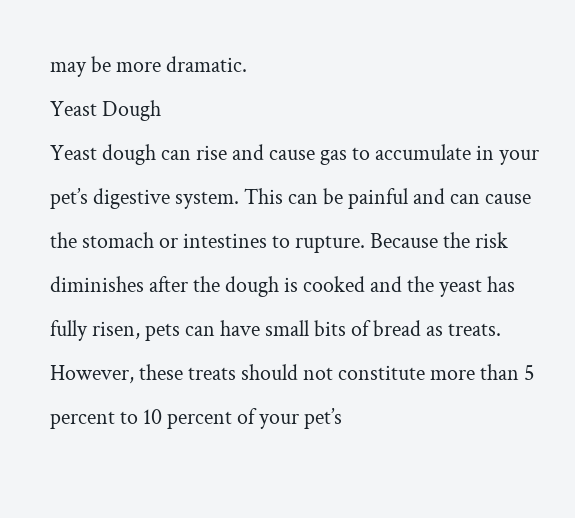may be more dramatic.
Yeast Dough
Yeast dough can rise and cause gas to accumulate in your pet’s digestive system. This can be painful and can cause the stomach or intestines to rupture. Because the risk diminishes after the dough is cooked and the yeast has fully risen, pets can have small bits of bread as treats. However, these treats should not constitute more than 5 percent to 10 percent of your pet’s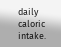daily caloric intake.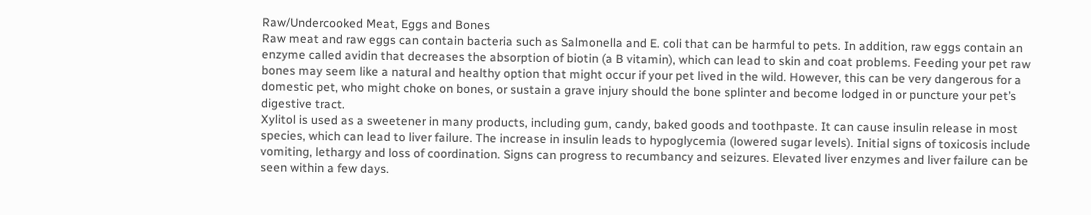Raw/Undercooked Meat, Eggs and Bones
Raw meat and raw eggs can contain bacteria such as Salmonella and E. coli that can be harmful to pets. In addition, raw eggs contain an enzyme called avidin that decreases the absorption of biotin (a B vitamin), which can lead to skin and coat problems. Feeding your pet raw bones may seem like a natural and healthy option that might occur if your pet lived in the wild. However, this can be very dangerous for a domestic pet, who might choke on bones, or sustain a grave injury should the bone splinter and become lodged in or puncture your pet’s digestive tract.
Xylitol is used as a sweetener in many products, including gum, candy, baked goods and toothpaste. It can cause insulin release in most species, which can lead to liver failure. The increase in insulin leads to hypoglycemia (lowered sugar levels). Initial signs of toxicosis include vomiting, lethargy and loss of coordination. Signs can progress to recumbancy and seizures. Elevated liver enzymes and liver failure can be seen within a few days.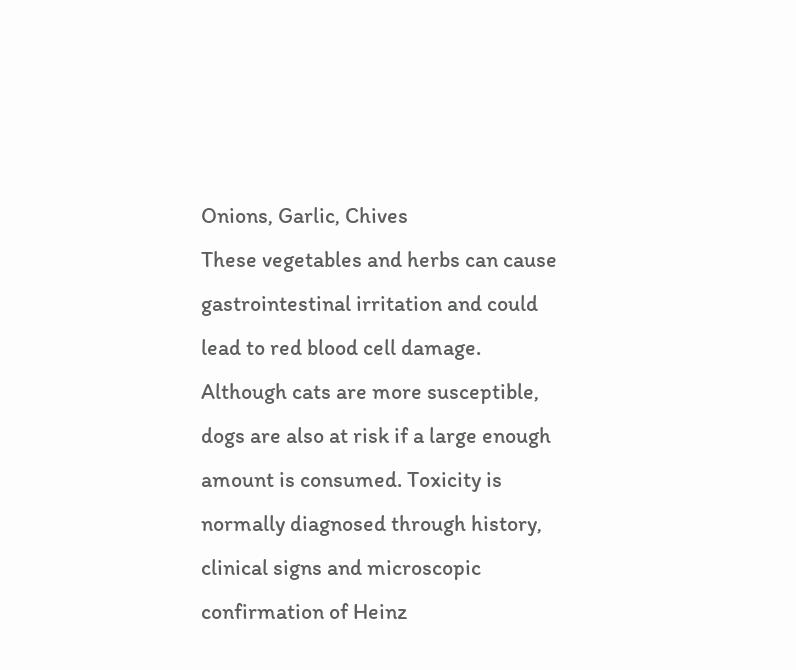Onions, Garlic, Chives
These vegetables and herbs can cause gastrointestinal irritation and could lead to red blood cell damage. Although cats are more susceptible, dogs are also at risk if a large enough amount is consumed. Toxicity is normally diagnosed through history, clinical signs and microscopic confirmation of Heinz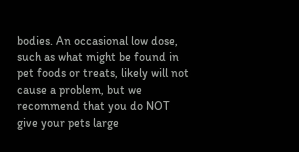bodies. An occasional low dose, such as what might be found in pet foods or treats, likely will not cause a problem, but we recommend that you do NOT give your pets large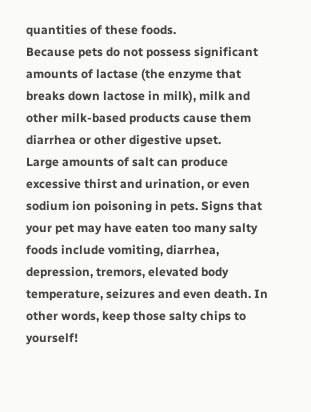quantities of these foods.
Because pets do not possess significant amounts of lactase (the enzyme that breaks down lactose in milk), milk and other milk-based products cause them diarrhea or other digestive upset.
Large amounts of salt can produce excessive thirst and urination, or even sodium ion poisoning in pets. Signs that your pet may have eaten too many salty foods include vomiting, diarrhea, depression, tremors, elevated body temperature, seizures and even death. In other words, keep those salty chips to yourself!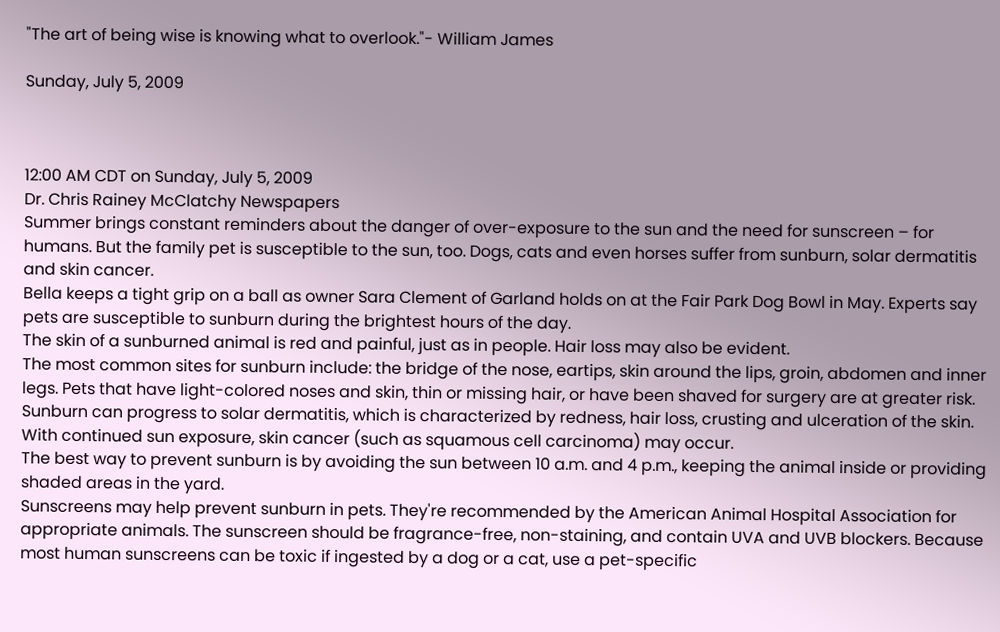"The art of being wise is knowing what to overlook."- William James

Sunday, July 5, 2009



12:00 AM CDT on Sunday, July 5, 2009
Dr. Chris Rainey McClatchy Newspapers
Summer brings constant reminders about the danger of over-exposure to the sun and the need for sunscreen – for humans. But the family pet is susceptible to the sun, too. Dogs, cats and even horses suffer from sunburn, solar dermatitis and skin cancer.
Bella keeps a tight grip on a ball as owner Sara Clement of Garland holds on at the Fair Park Dog Bowl in May. Experts say pets are susceptible to sunburn during the brightest hours of the day.
The skin of a sunburned animal is red and painful, just as in people. Hair loss may also be evident.
The most common sites for sunburn include: the bridge of the nose, eartips, skin around the lips, groin, abdomen and inner legs. Pets that have light-colored noses and skin, thin or missing hair, or have been shaved for surgery are at greater risk.
Sunburn can progress to solar dermatitis, which is characterized by redness, hair loss, crusting and ulceration of the skin. With continued sun exposure, skin cancer (such as squamous cell carcinoma) may occur.
The best way to prevent sunburn is by avoiding the sun between 10 a.m. and 4 p.m., keeping the animal inside or providing shaded areas in the yard.
Sunscreens may help prevent sunburn in pets. They're recommended by the American Animal Hospital Association for appropriate animals. The sunscreen should be fragrance-free, non-staining, and contain UVA and UVB blockers. Because most human sunscreens can be toxic if ingested by a dog or a cat, use a pet-specific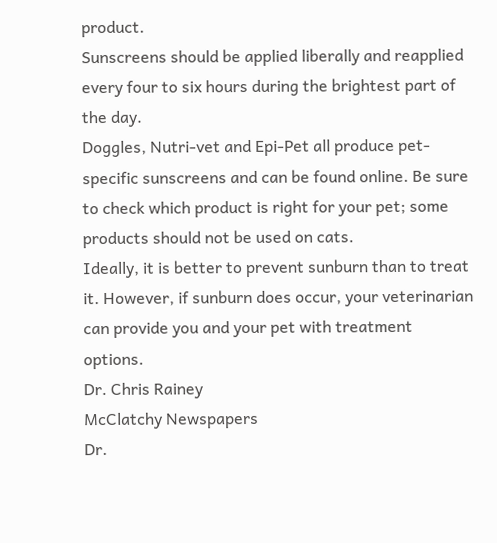product.
Sunscreens should be applied liberally and reapplied every four to six hours during the brightest part of the day.
Doggles, Nutri-vet and Epi-Pet all produce pet-specific sunscreens and can be found online. Be sure to check which product is right for your pet; some products should not be used on cats.
Ideally, it is better to prevent sunburn than to treat it. However, if sunburn does occur, your veterinarian can provide you and your pet with treatment options.
Dr. Chris Rainey
McClatchy Newspapers
Dr.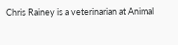Chris Rainey is a veterinarian at Animal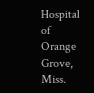Hospital of Orange Grove, Miss.